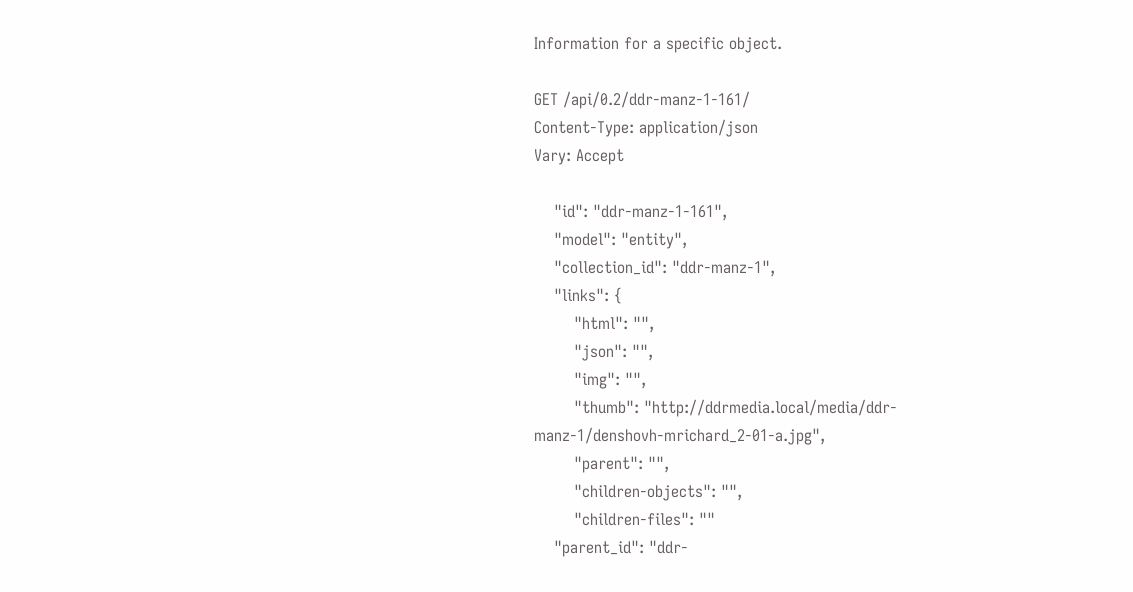Information for a specific object.

GET /api/0.2/ddr-manz-1-161/
Content-Type: application/json
Vary: Accept

    "id": "ddr-manz-1-161",
    "model": "entity",
    "collection_id": "ddr-manz-1",
    "links": {
        "html": "",
        "json": "",
        "img": "",
        "thumb": "http://ddrmedia.local/media/ddr-manz-1/denshovh-mrichard_2-01-a.jpg",
        "parent": "",
        "children-objects": "",
        "children-files": ""
    "parent_id": "ddr-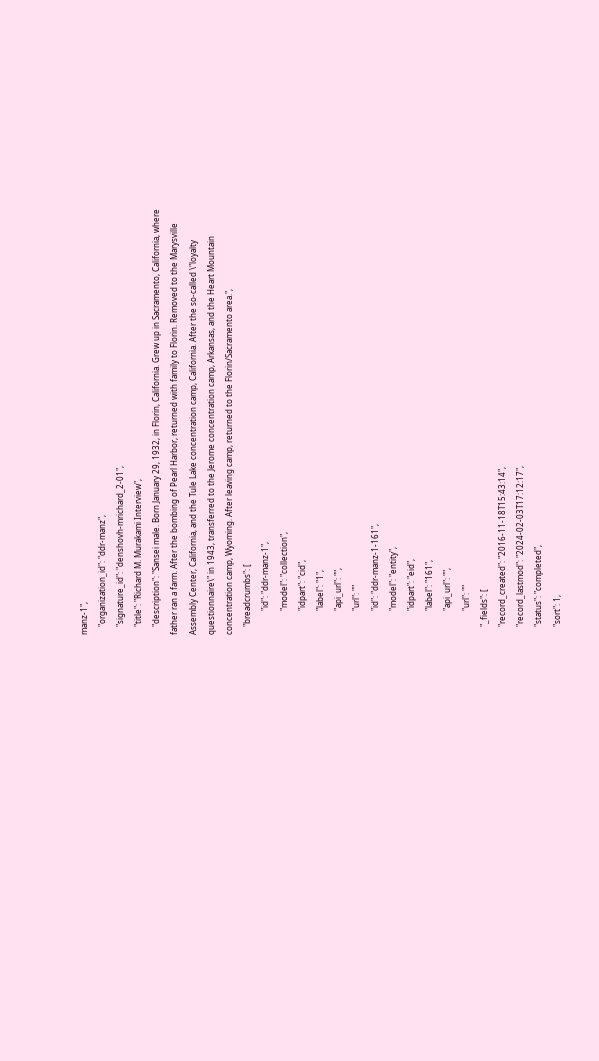manz-1",
    "organization_id": "ddr-manz",
    "signature_id": "denshovh-mrichard_2-01",
    "title": "Richard M. Murakami Interview",
    "description": "Sansei male. Born January 29, 1932, in Florin, California. Grew up in Sacramento, California, where father ran a farm. After the bombing of Pearl Harbor, returned with family to Florin. Removed to the Marysville Assembly Center, California, and the Tule Lake concentration camp, California. After the so-called \"loyalty questionnaire\" in 1943, transferred to the Jerome concentration camp, Arkansas, and the Heart Mountain concentration camp, Wyoming. After leaving camp, returned to the Florin/Sacramento area.",
    "breadcrumbs": [
            "id": "ddr-manz-1",
            "model": "collection",
            "idpart": "cid",
            "label": "1",
            "api_url": "",
            "url": ""
            "id": "ddr-manz-1-161",
            "model": "entity",
            "idpart": "eid",
            "label": "161",
            "api_url": "",
            "url": ""
    "_fields": [
    "record_created": "2016-11-18T15:43:14",
    "record_lastmod": "2024-02-03T17:12:17",
    "status": "completed",
    "sort": 1,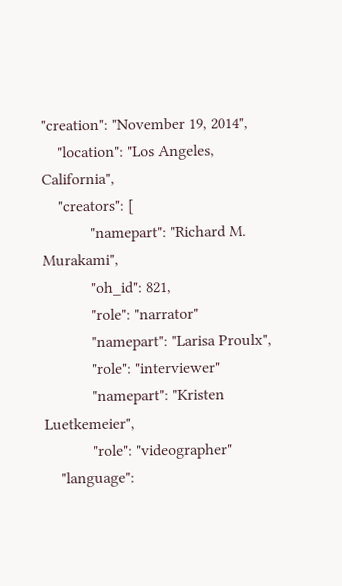"creation": "November 19, 2014",
    "location": "Los Angeles, California",
    "creators": [
            "namepart": "Richard M. Murakami",
            "oh_id": 821,
            "role": "narrator"
            "namepart": "Larisa Proulx",
            "role": "interviewer"
            "namepart": "Kristen Luetkemeier",
            "role": "videographer"
    "language":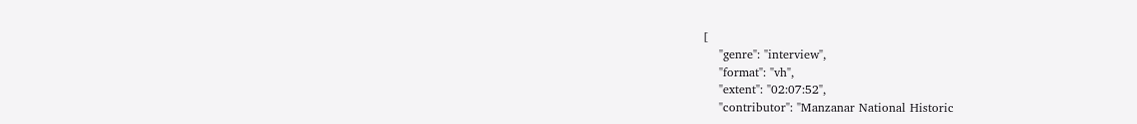[
    "genre": "interview",
    "format": "vh",
    "extent": "02:07:52",
    "contributor": "Manzanar National Historic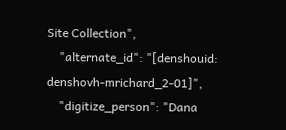Site Collection",
    "alternate_id": "[denshouid: denshovh-mrichard_2-01]",
    "digitize_person": "Dana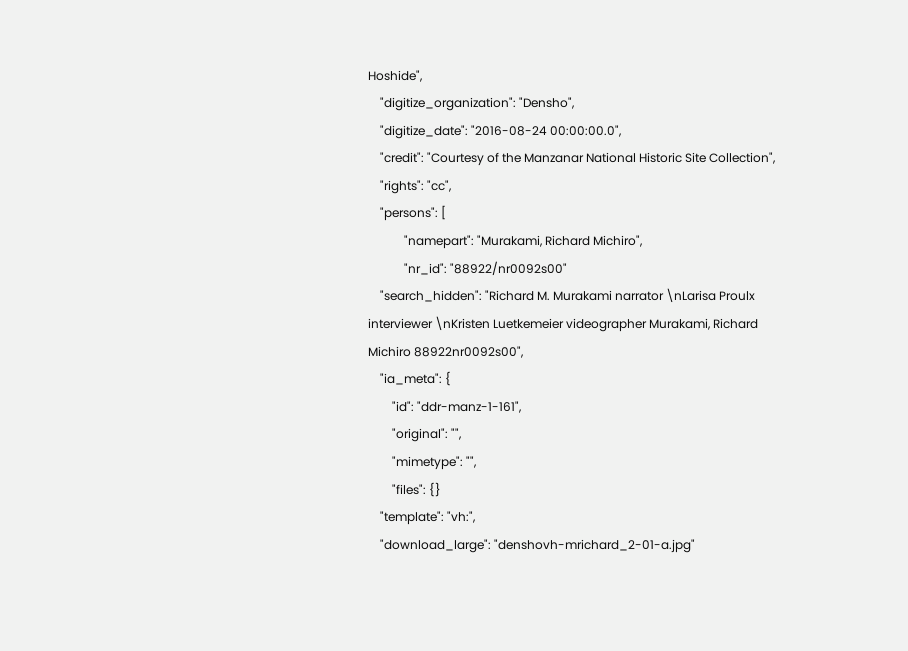Hoshide",
    "digitize_organization": "Densho",
    "digitize_date": "2016-08-24 00:00:00.0",
    "credit": "Courtesy of the Manzanar National Historic Site Collection",
    "rights": "cc",
    "persons": [
            "namepart": "Murakami, Richard Michiro",
            "nr_id": "88922/nr0092s00"
    "search_hidden": "Richard M. Murakami narrator \nLarisa Proulx interviewer \nKristen Luetkemeier videographer Murakami, Richard Michiro 88922nr0092s00",
    "ia_meta": {
        "id": "ddr-manz-1-161",
        "original": "",
        "mimetype": "",
        "files": {}
    "template": "vh:",
    "download_large": "denshovh-mrichard_2-01-a.jpg"